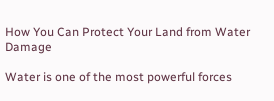How You Can Protect Your Land from Water Damage

Water is one of the most powerful forces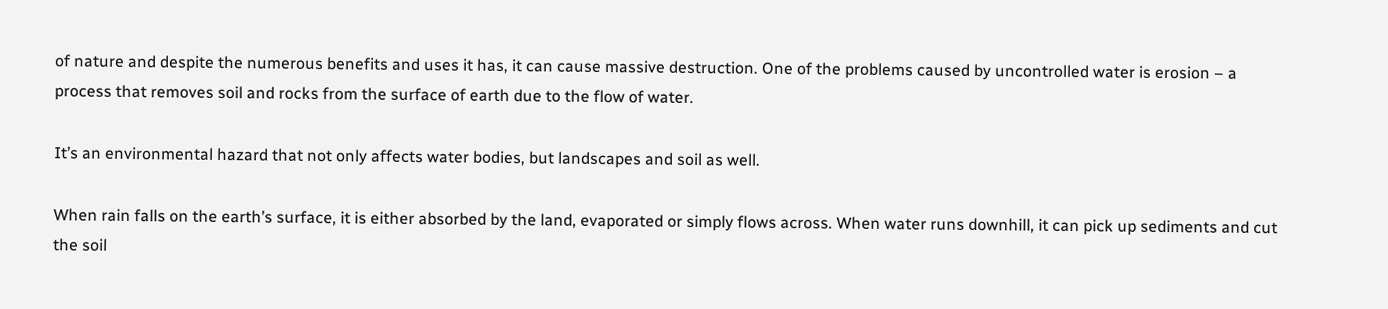of nature and despite the numerous benefits and uses it has, it can cause massive destruction. One of the problems caused by uncontrolled water is erosion – a process that removes soil and rocks from the surface of earth due to the flow of water.

It’s an environmental hazard that not only affects water bodies, but landscapes and soil as well.

When rain falls on the earth’s surface, it is either absorbed by the land, evaporated or simply flows across. When water runs downhill, it can pick up sediments and cut the soil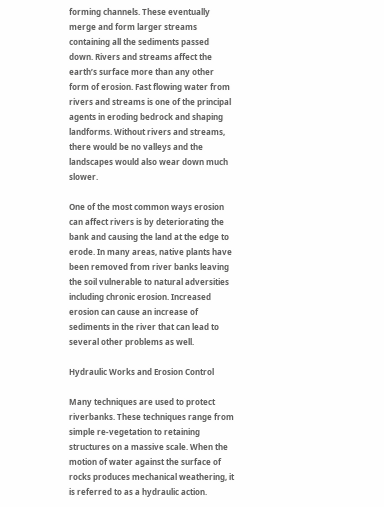forming channels. These eventually merge and form larger streams containing all the sediments passed down. Rivers and streams affect the earth’s surface more than any other form of erosion. Fast flowing water from rivers and streams is one of the principal agents in eroding bedrock and shaping landforms. Without rivers and streams, there would be no valleys and the landscapes would also wear down much slower.

One of the most common ways erosion can affect rivers is by deteriorating the bank and causing the land at the edge to erode. In many areas, native plants have been removed from river banks leaving the soil vulnerable to natural adversities including chronic erosion. Increased erosion can cause an increase of sediments in the river that can lead to several other problems as well.

Hydraulic Works and Erosion Control

Many techniques are used to protect riverbanks. These techniques range from simple re-vegetation to retaining structures on a massive scale. When the motion of water against the surface of rocks produces mechanical weathering, it is referred to as a hydraulic action.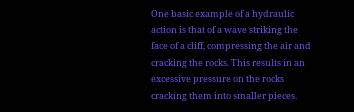One basic example of a hydraulic action is that of a wave striking the face of a cliff, compressing the air and cracking the rocks. This results in an excessive pressure on the rocks cracking them into smaller pieces.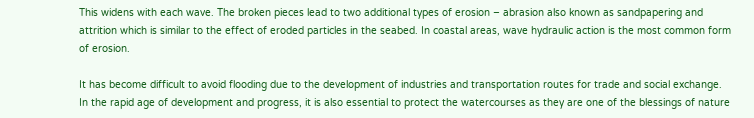This widens with each wave. The broken pieces lead to two additional types of erosion – abrasion also known as sandpapering and attrition which is similar to the effect of eroded particles in the seabed. In coastal areas, wave hydraulic action is the most common form of erosion.

It has become difficult to avoid flooding due to the development of industries and transportation routes for trade and social exchange. In the rapid age of development and progress, it is also essential to protect the watercourses as they are one of the blessings of nature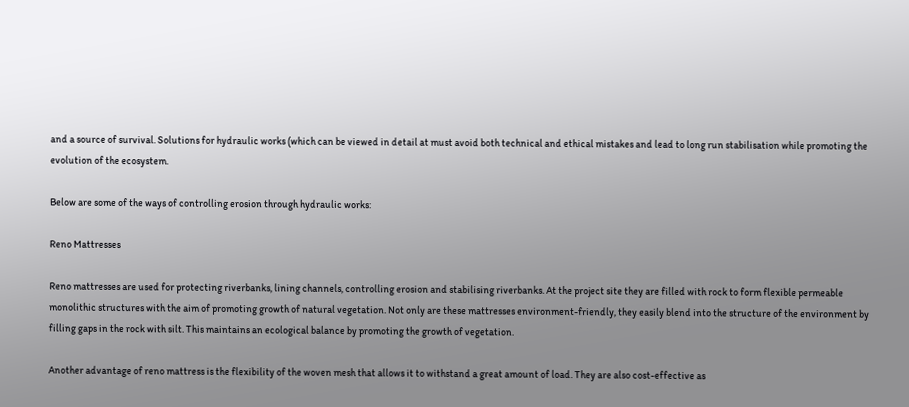and a source of survival. Solutions for hydraulic works (which can be viewed in detail at must avoid both technical and ethical mistakes and lead to long run stabilisation while promoting the evolution of the ecosystem.

Below are some of the ways of controlling erosion through hydraulic works:

Reno Mattresses

Reno mattresses are used for protecting riverbanks, lining channels, controlling erosion and stabilising riverbanks. At the project site they are filled with rock to form flexible permeable monolithic structures with the aim of promoting growth of natural vegetation. Not only are these mattresses environment-friendly, they easily blend into the structure of the environment by filling gaps in the rock with silt. This maintains an ecological balance by promoting the growth of vegetation.

Another advantage of reno mattress is the flexibility of the woven mesh that allows it to withstand a great amount of load. They are also cost-effective as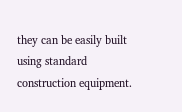they can be easily built using standard construction equipment.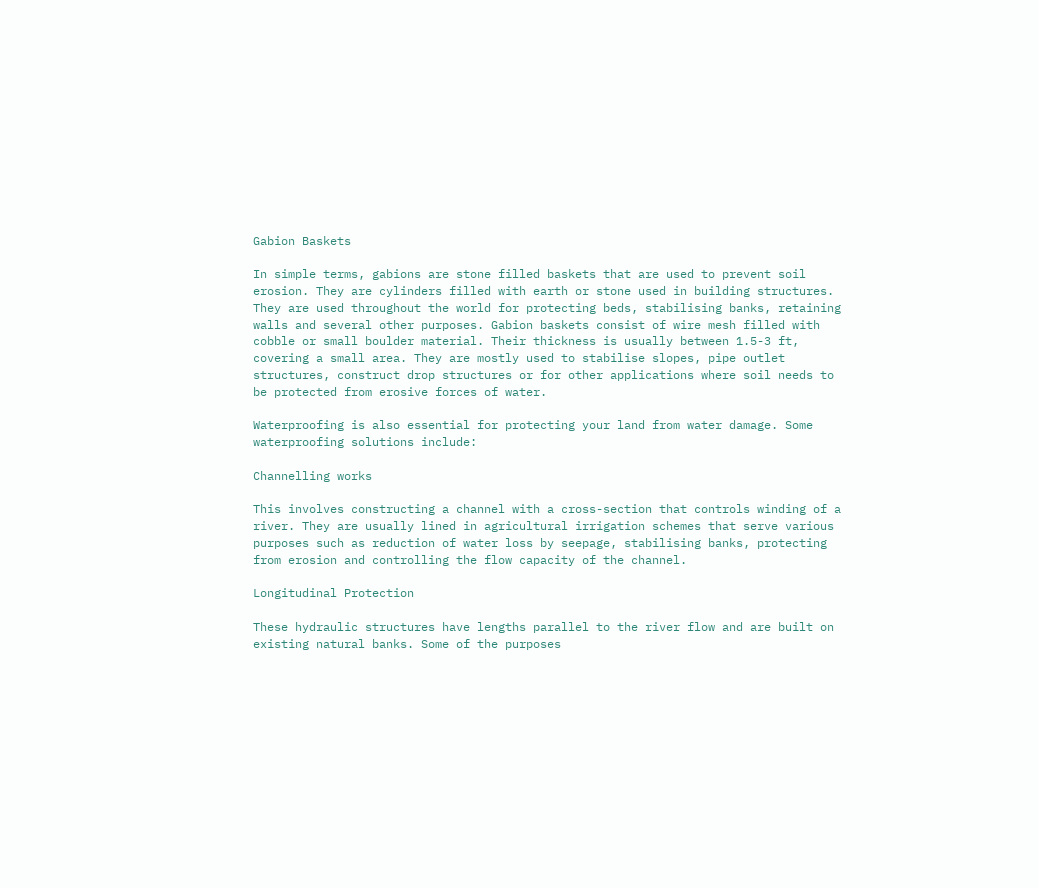Gabion Baskets

In simple terms, gabions are stone filled baskets that are used to prevent soil erosion. They are cylinders filled with earth or stone used in building structures. They are used throughout the world for protecting beds, stabilising banks, retaining walls and several other purposes. Gabion baskets consist of wire mesh filled with cobble or small boulder material. Their thickness is usually between 1.5-3 ft, covering a small area. They are mostly used to stabilise slopes, pipe outlet structures, construct drop structures or for other applications where soil needs to be protected from erosive forces of water.

Waterproofing is also essential for protecting your land from water damage. Some waterproofing solutions include:

Channelling works

This involves constructing a channel with a cross-section that controls winding of a river. They are usually lined in agricultural irrigation schemes that serve various purposes such as reduction of water loss by seepage, stabilising banks, protecting from erosion and controlling the flow capacity of the channel.

Longitudinal Protection

These hydraulic structures have lengths parallel to the river flow and are built on existing natural banks. Some of the purposes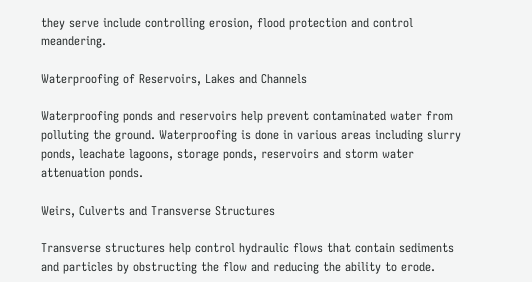they serve include controlling erosion, flood protection and control meandering.

Waterproofing of Reservoirs, Lakes and Channels

Waterproofing ponds and reservoirs help prevent contaminated water from polluting the ground. Waterproofing is done in various areas including slurry ponds, leachate lagoons, storage ponds, reservoirs and storm water attenuation ponds.

Weirs, Culverts and Transverse Structures

Transverse structures help control hydraulic flows that contain sediments and particles by obstructing the flow and reducing the ability to erode.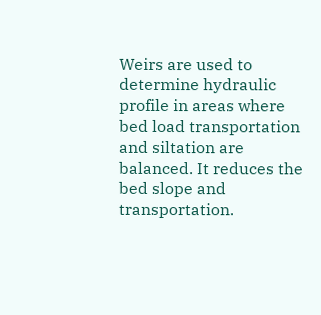Weirs are used to determine hydraulic profile in areas where bed load transportation and siltation are balanced. It reduces the bed slope and transportation.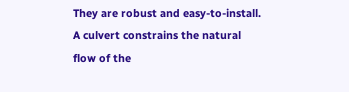They are robust and easy-to-install. A culvert constrains the natural flow of the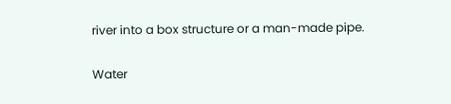river into a box structure or a man-made pipe.

Water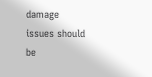damage issues should be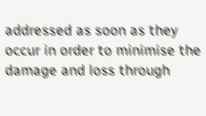addressed as soon as they occur in order to minimise the damage and loss through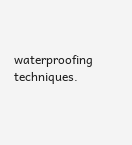waterproofing techniques.